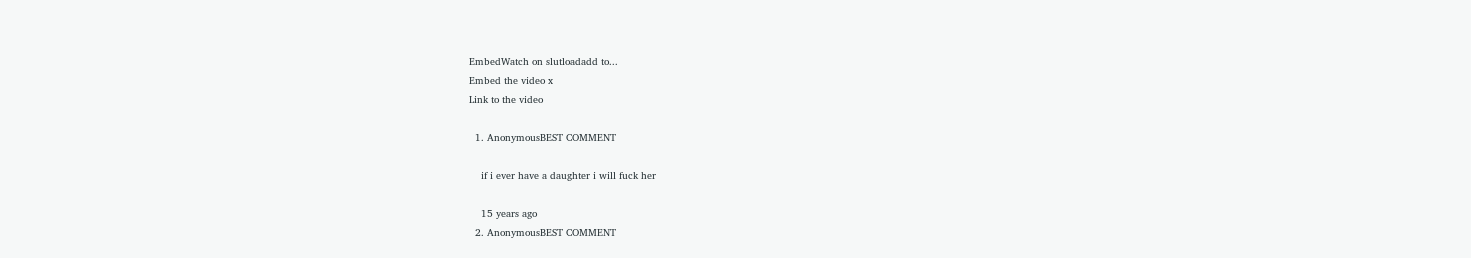EmbedWatch on slutloadadd to...
Embed the video x
Link to the video

  1. AnonymousBEST COMMENT

    if i ever have a daughter i will fuck her

    15 years ago
  2. AnonymousBEST COMMENT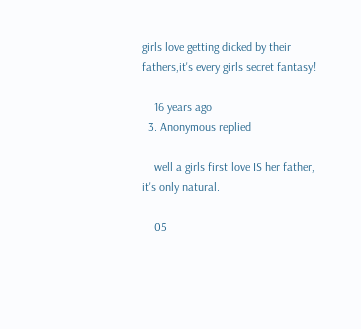girls love getting dicked by their fathers,it's every girls secret fantasy!

    16 years ago
  3. Anonymous replied

    well a girls first love IS her father, it's only natural.

    05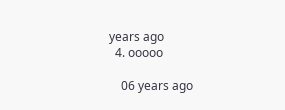years ago
  4. ooooo

    06 years ago